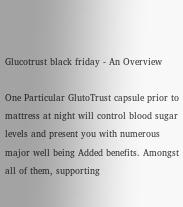Glucotrust black friday - An Overview

One Particular GlutoTrust capsule prior to mattress at night will control blood sugar levels and present you with numerous major well being Added benefits. Amongst all of them, supporting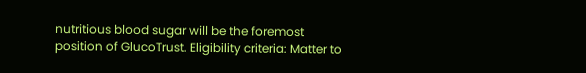nutritious blood sugar will be the foremost position of GlucoTrust. Eligibility criteria: Matter to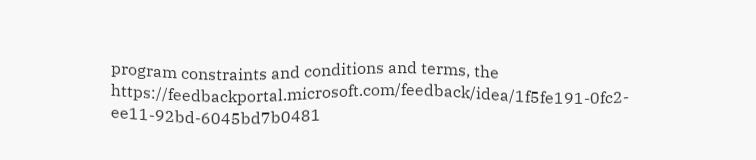program constraints and conditions and terms, the https://feedbackportal.microsoft.com/feedback/idea/1f5fe191-0fc2-ee11-92bd-6045bd7b0481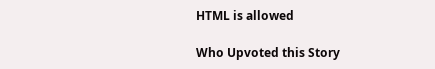HTML is allowed

Who Upvoted this Story